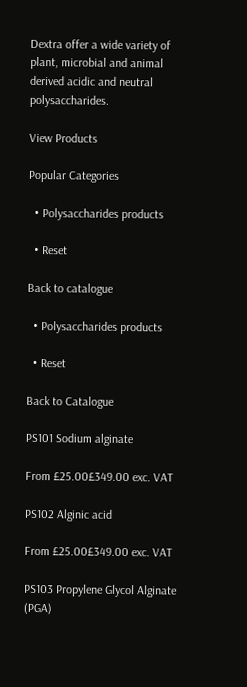Dextra offer a wide variety of plant, microbial and animal derived acidic and neutral polysaccharides.

View Products

Popular Categories

  • Polysaccharides products

  • Reset

Back to catalogue

  • Polysaccharides products

  • Reset

Back to Catalogue

PS101 Sodium alginate

From £25.00£349.00 exc. VAT

PS102 Alginic acid

From £25.00£349.00 exc. VAT

PS103 Propylene Glycol Alginate (PGA)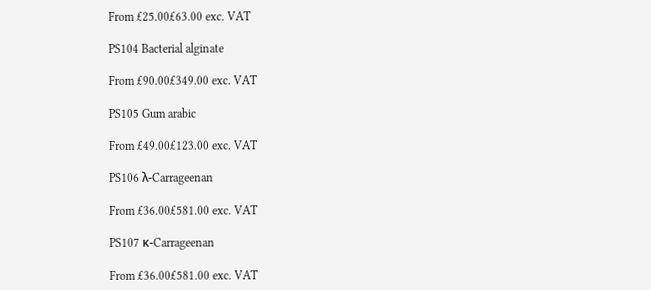From £25.00£63.00 exc. VAT

PS104 Bacterial alginate

From £90.00£349.00 exc. VAT

PS105 Gum arabic

From £49.00£123.00 exc. VAT

PS106 λ-Carrageenan

From £36.00£581.00 exc. VAT

PS107 κ-Carrageenan

From £36.00£581.00 exc. VAT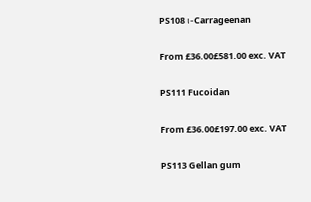PS108 ι-Carrageenan

From £36.00£581.00 exc. VAT

PS111 Fucoidan

From £36.00£197.00 exc. VAT

PS113 Gellan gum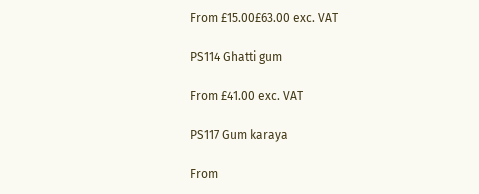From £15.00£63.00 exc. VAT

PS114 Ghatti gum

From £41.00 exc. VAT

PS117 Gum karaya

From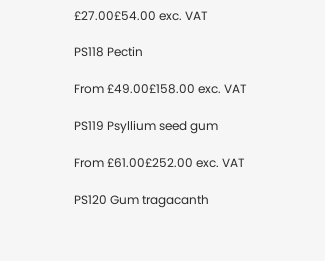£27.00£54.00 exc. VAT

PS118 Pectin

From £49.00£158.00 exc. VAT

PS119 Psyllium seed gum

From £61.00£252.00 exc. VAT

PS120 Gum tragacanth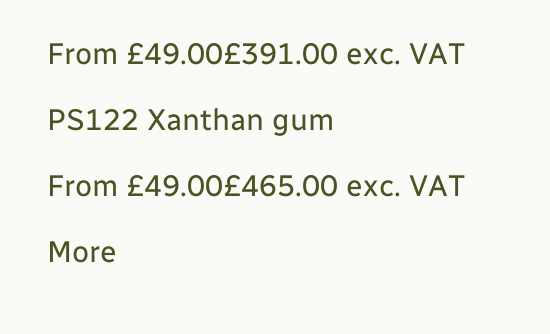From £49.00£391.00 exc. VAT

PS122 Xanthan gum

From £49.00£465.00 exc. VAT

More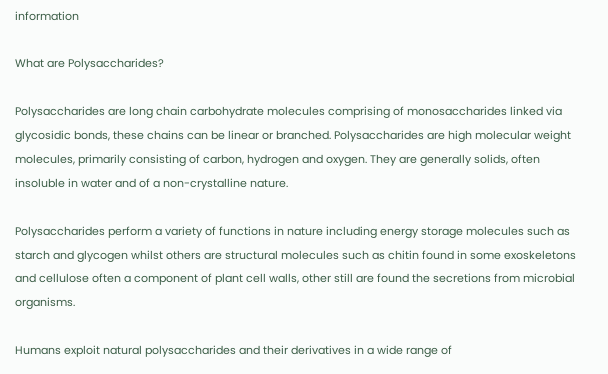information

What are Polysaccharides?

Polysaccharides are long chain carbohydrate molecules comprising of monosaccharides linked via glycosidic bonds, these chains can be linear or branched. Polysaccharides are high molecular weight molecules, primarily consisting of carbon, hydrogen and oxygen. They are generally solids, often insoluble in water and of a non-crystalline nature.

Polysaccharides perform a variety of functions in nature including energy storage molecules such as starch and glycogen whilst others are structural molecules such as chitin found in some exoskeletons and cellulose often a component of plant cell walls, other still are found the secretions from microbial organisms.

Humans exploit natural polysaccharides and their derivatives in a wide range of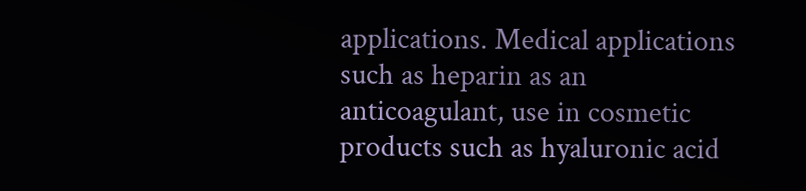applications. Medical applications such as heparin as an anticoagulant, use in cosmetic products such as hyaluronic acid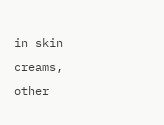in skin creams, other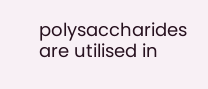polysaccharides are utilised in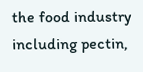the food industry including pectin,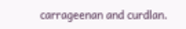carrageenan and curdlan.